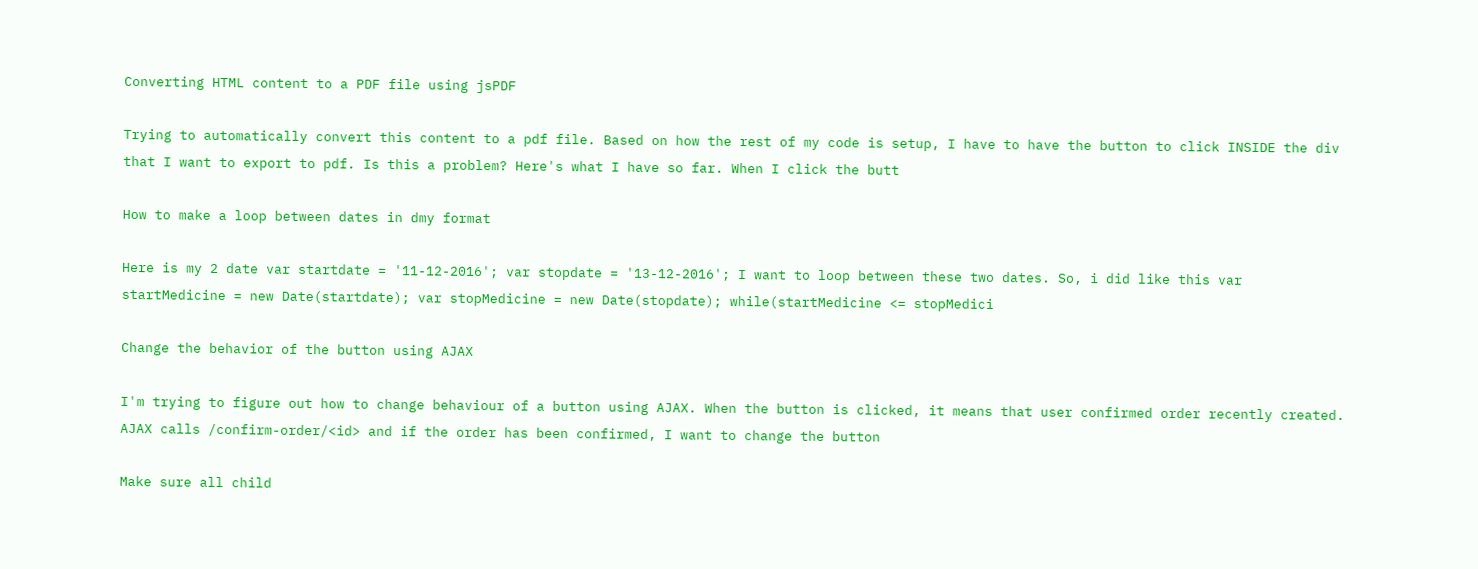Converting HTML content to a PDF file using jsPDF

Trying to automatically convert this content to a pdf file. Based on how the rest of my code is setup, I have to have the button to click INSIDE the div that I want to export to pdf. Is this a problem? Here's what I have so far. When I click the butt

How to make a loop between dates in dmy format

Here is my 2 date var startdate = '11-12-2016'; var stopdate = '13-12-2016'; I want to loop between these two dates. So, i did like this var startMedicine = new Date(startdate); var stopMedicine = new Date(stopdate); while(startMedicine <= stopMedici

Change the behavior of the button using AJAX

I'm trying to figure out how to change behaviour of a button using AJAX. When the button is clicked, it means that user confirmed order recently created. AJAX calls /confirm-order/<id> and if the order has been confirmed, I want to change the button

Make sure all child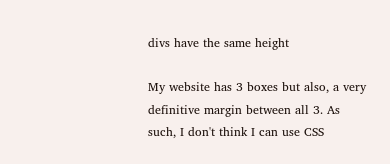divs have the same height

My website has 3 boxes but also, a very definitive margin between all 3. As such, I don't think I can use CSS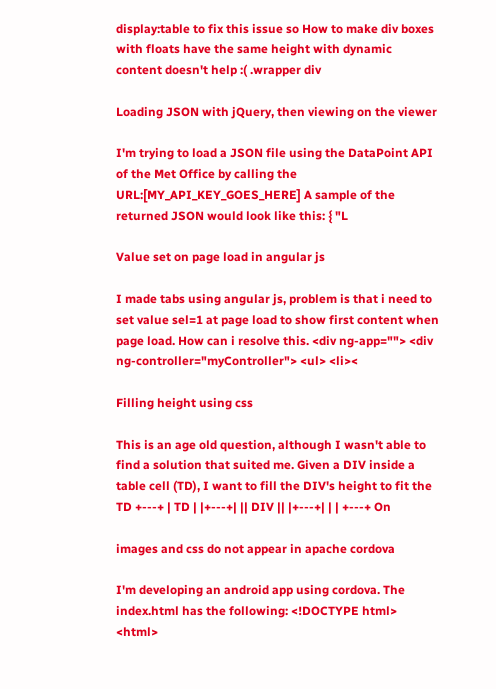display:table to fix this issue so How to make div boxes with floats have the same height with dynamic content doesn't help :( .wrapper div

Loading JSON with jQuery, then viewing on the viewer

I'm trying to load a JSON file using the DataPoint API of the Met Office by calling the URL:[MY_API_KEY_GOES_HERE] A sample of the returned JSON would look like this: { "L

Value set on page load in angular js

I made tabs using angular js, problem is that i need to set value sel=1 at page load to show first content when page load. How can i resolve this. <div ng-app=""> <div ng-controller="myController"> <ul> <li><

Filling height using css

This is an age old question, although I wasn't able to find a solution that suited me. Given a DIV inside a table cell (TD), I want to fill the DIV's height to fit the TD +---+ | TD | |+---+| || DIV || |+---+| | | +---+ On

images and css do not appear in apache cordova

I'm developing an android app using cordova. The index.html has the following: <!DOCTYPE html> <html>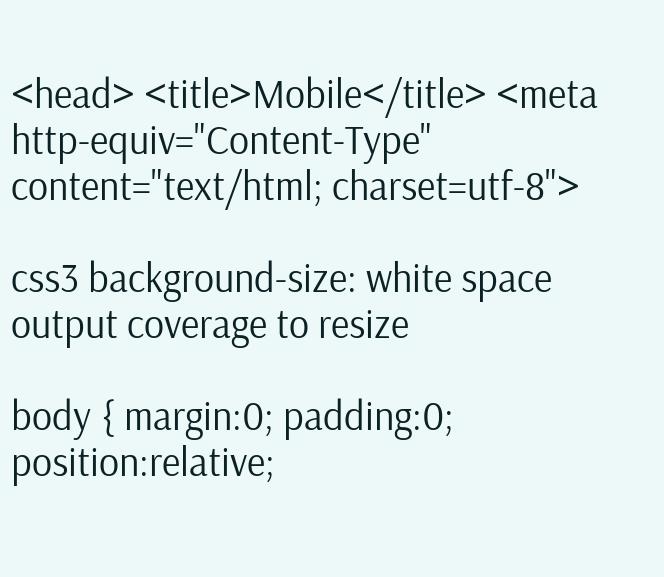<head> <title>Mobile</title> <meta http-equiv="Content-Type" content="text/html; charset=utf-8">

css3 background-size: white space output coverage to resize

body { margin:0; padding:0; position:relative;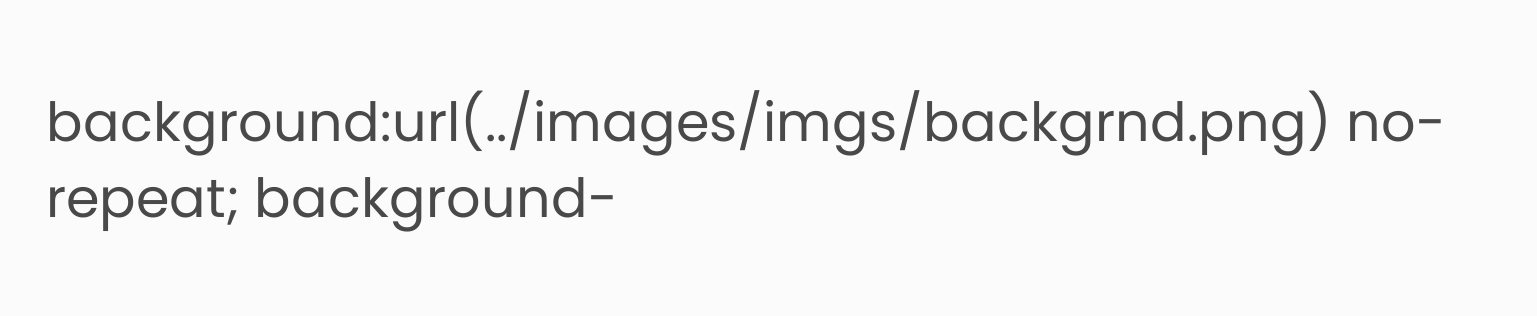background:url(../images/imgs/backgrnd.png) no-repeat; background-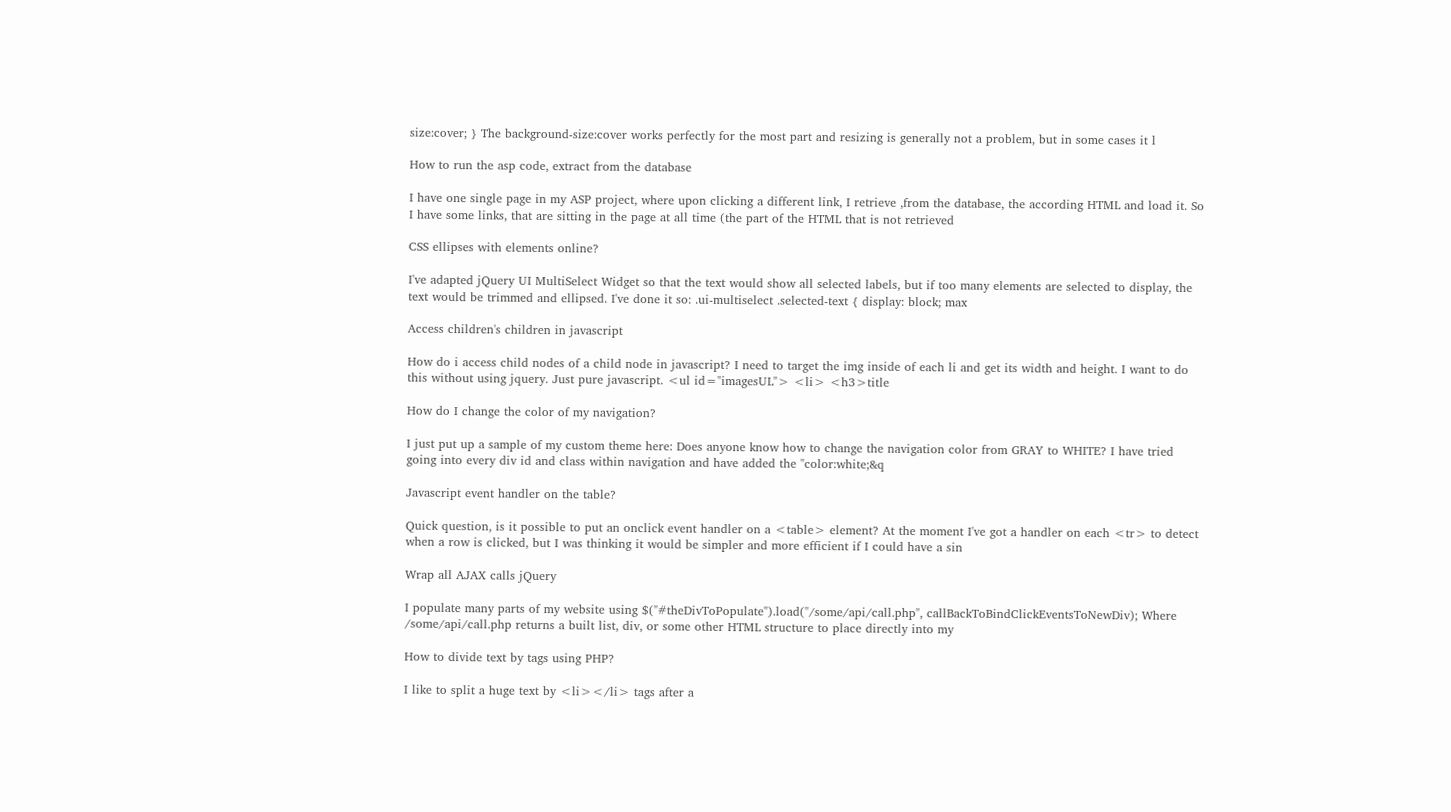size:cover; } The background-size:cover works perfectly for the most part and resizing is generally not a problem, but in some cases it l

How to run the asp code, extract from the database

I have one single page in my ASP project, where upon clicking a different link, I retrieve ,from the database, the according HTML and load it. So I have some links, that are sitting in the page at all time (the part of the HTML that is not retrieved

CSS ellipses with elements online?

I've adapted jQuery UI MultiSelect Widget so that the text would show all selected labels, but if too many elements are selected to display, the text would be trimmed and ellipsed. I've done it so: .ui-multiselect .selected-text { display: block; max

Access children's children in javascript

How do i access child nodes of a child node in javascript? I need to target the img inside of each li and get its width and height. I want to do this without using jquery. Just pure javascript. <ul id="imagesUL"> <li> <h3>title

How do I change the color of my navigation?

I just put up a sample of my custom theme here: Does anyone know how to change the navigation color from GRAY to WHITE? I have tried going into every div id and class within navigation and have added the "color:white;&q

Javascript event handler on the table?

Quick question, is it possible to put an onclick event handler on a <table> element? At the moment I've got a handler on each <tr> to detect when a row is clicked, but I was thinking it would be simpler and more efficient if I could have a sin

Wrap all AJAX calls jQuery

I populate many parts of my website using $("#theDivToPopulate").load("/some/api/call.php", callBackToBindClickEventsToNewDiv); Where /some/api/call.php returns a built list, div, or some other HTML structure to place directly into my

How to divide text by tags using PHP?

I like to split a huge text by <li></li> tags after a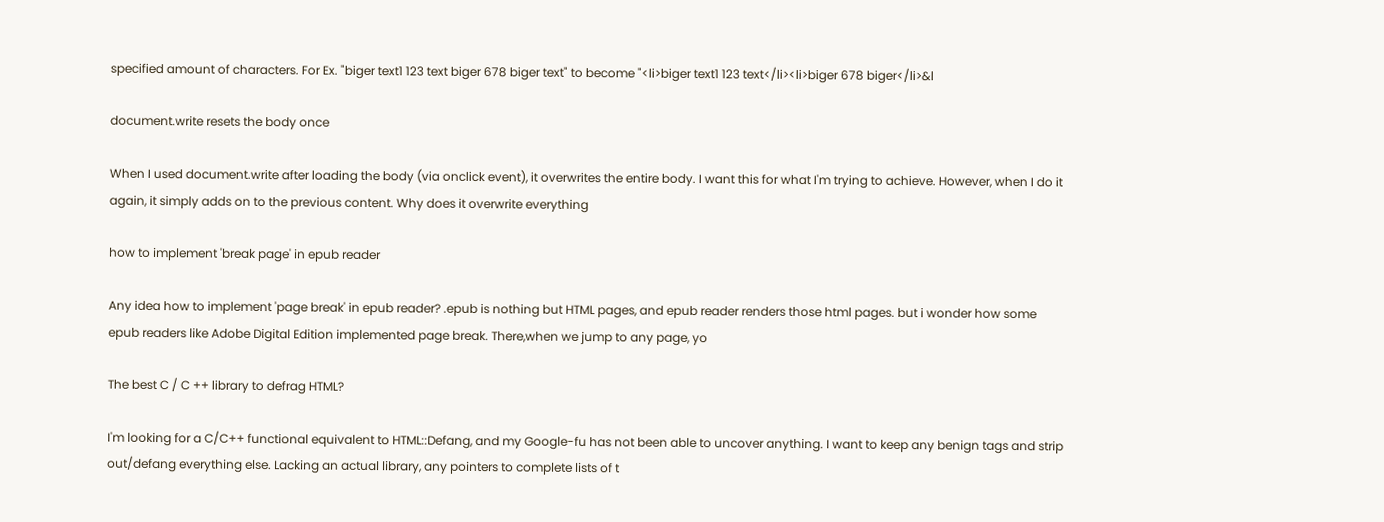specified amount of characters. For Ex. "biger text1 123 text biger 678 biger text" to become "<li>biger text1 123 text</li><li>biger 678 biger</li>&l

document.write resets the body once

When I used document.write after loading the body (via onclick event), it overwrites the entire body. I want this for what I'm trying to achieve. However, when I do it again, it simply adds on to the previous content. Why does it overwrite everything

how to implement 'break page' in epub reader

Any idea how to implement 'page break' in epub reader? .epub is nothing but HTML pages, and epub reader renders those html pages. but i wonder how some epub readers like Adobe Digital Edition implemented page break. There,when we jump to any page, yo

The best C / C ++ library to defrag HTML?

I'm looking for a C/C++ functional equivalent to HTML::Defang, and my Google-fu has not been able to uncover anything. I want to keep any benign tags and strip out/defang everything else. Lacking an actual library, any pointers to complete lists of t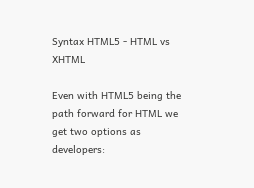Syntax HTML5 - HTML vs XHTML

Even with HTML5 being the path forward for HTML we get two options as developers: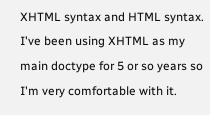XHTML syntax and HTML syntax. I've been using XHTML as my main doctype for 5 or so years so I'm very comfortable with it.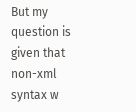But my question is given that non-xml syntax w